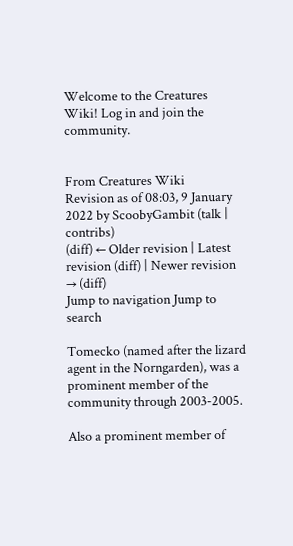Welcome to the Creatures Wiki! Log in and join the community.


From Creatures Wiki
Revision as of 08:03, 9 January 2022 by ScoobyGambit (talk | contribs)
(diff) ← Older revision | Latest revision (diff) | Newer revision → (diff)
Jump to navigation Jump to search

Tomecko (named after the lizard agent in the Norngarden), was a prominent member of the community through 2003-2005.

Also a prominent member of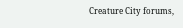Creature City forums,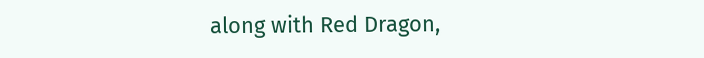along with Red Dragon,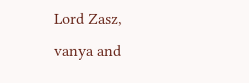Lord Zasz, vanya and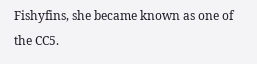Fishyfins, she became known as one of the CC5.